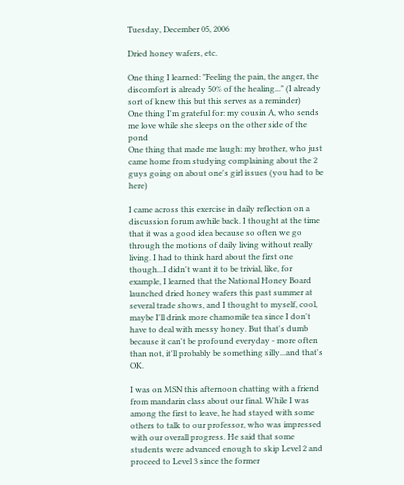Tuesday, December 05, 2006

Dried honey wafers, etc.

One thing I learned: "Feeling the pain, the anger, the discomfort is already 50% of the healing..." (I already sort of knew this but this serves as a reminder)
One thing I'm grateful for: my cousin A, who sends me love while she sleeps on the other side of the pond
One thing that made me laugh: my brother, who just came home from studying complaining about the 2 guys going on about one's girl issues (you had to be here)

I came across this exercise in daily reflection on a discussion forum awhile back. I thought at the time that it was a good idea because so often we go through the motions of daily living without really living. I had to think hard about the first one though...I didn't want it to be trivial, like, for example, I learned that the National Honey Board launched dried honey wafers this past summer at several trade shows, and I thought to myself, cool, maybe I'll drink more chamomile tea since I don't have to deal with messy honey. But that's dumb because it can't be profound everyday - more often than not, it'll probably be something silly...and that's OK.

I was on MSN this afternoon chatting with a friend from mandarin class about our final. While I was among the first to leave, he had stayed with some others to talk to our professor, who was impressed with our overall progress. He said that some students were advanced enough to skip Level 2 and proceed to Level 3 since the former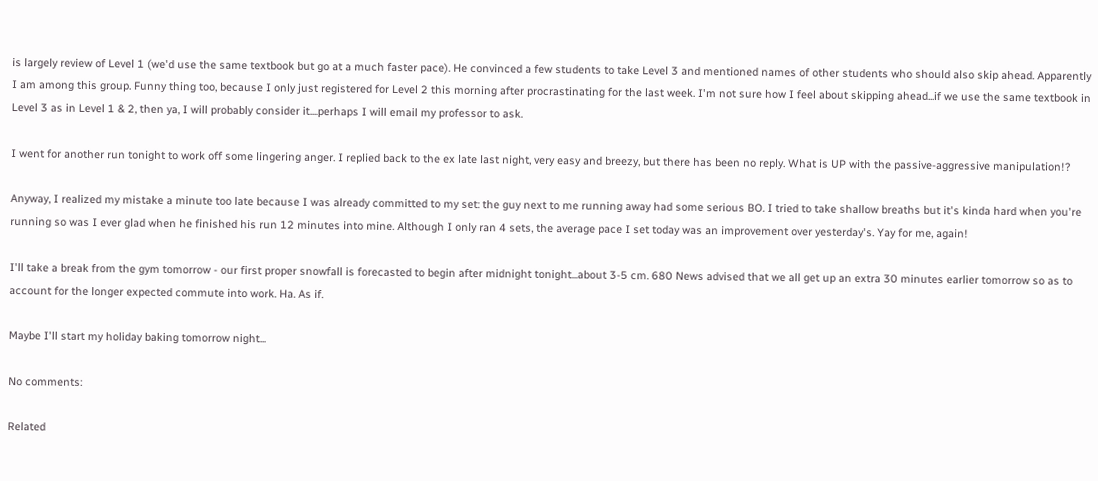is largely review of Level 1 (we'd use the same textbook but go at a much faster pace). He convinced a few students to take Level 3 and mentioned names of other students who should also skip ahead. Apparently I am among this group. Funny thing too, because I only just registered for Level 2 this morning after procrastinating for the last week. I'm not sure how I feel about skipping ahead...if we use the same textbook in Level 3 as in Level 1 & 2, then ya, I will probably consider it....perhaps I will email my professor to ask.

I went for another run tonight to work off some lingering anger. I replied back to the ex late last night, very easy and breezy, but there has been no reply. What is UP with the passive-aggressive manipulation!?

Anyway, I realized my mistake a minute too late because I was already committed to my set: the guy next to me running away had some serious BO. I tried to take shallow breaths but it's kinda hard when you're running so was I ever glad when he finished his run 12 minutes into mine. Although I only ran 4 sets, the average pace I set today was an improvement over yesterday's. Yay for me, again!

I'll take a break from the gym tomorrow - our first proper snowfall is forecasted to begin after midnight tonight...about 3-5 cm. 680 News advised that we all get up an extra 30 minutes earlier tomorrow so as to account for the longer expected commute into work. Ha. As if.

Maybe I'll start my holiday baking tomorrow night...

No comments:

Related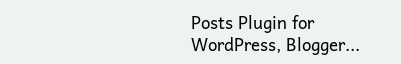Posts Plugin for WordPress, Blogger...